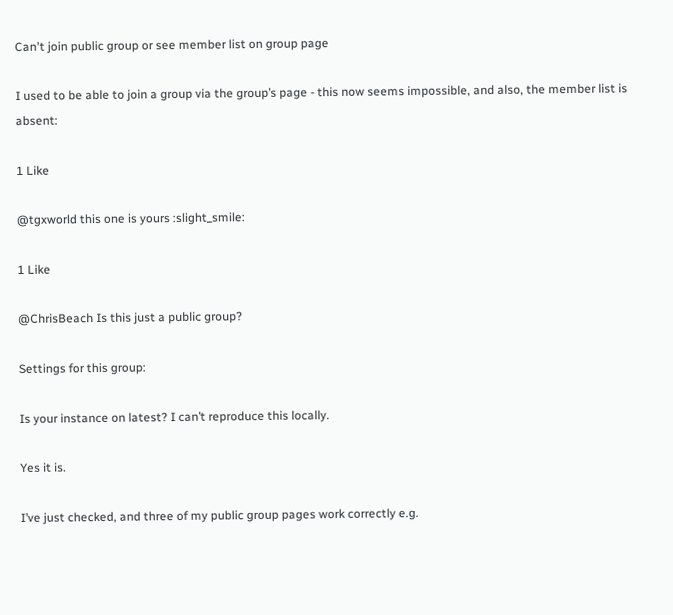Can't join public group or see member list on group page

I used to be able to join a group via the group’s page - this now seems impossible, and also, the member list is absent:

1 Like

@tgxworld this one is yours :slight_smile:

1 Like

@ChrisBeach Is this just a public group?

Settings for this group:

Is your instance on latest? I can’t reproduce this locally.

Yes it is.

I’ve just checked, and three of my public group pages work correctly e.g.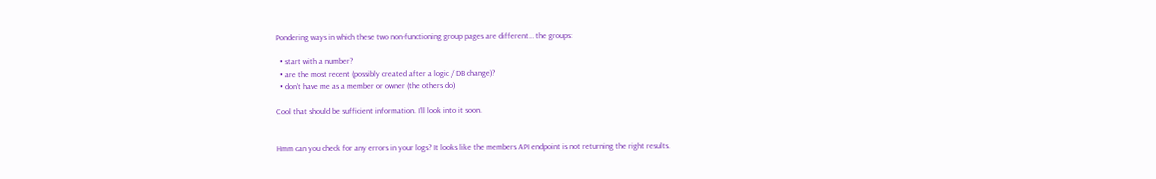Pondering ways in which these two non-functioning group pages are different… the groups:

  • start with a number?
  • are the most recent (possibly created after a logic / DB change)?
  • don’t have me as a member or owner (the others do)

Cool that should be sufficient information. I’ll look into it soon.


Hmm can you check for any errors in your logs? It looks like the members API endpoint is not returning the right results.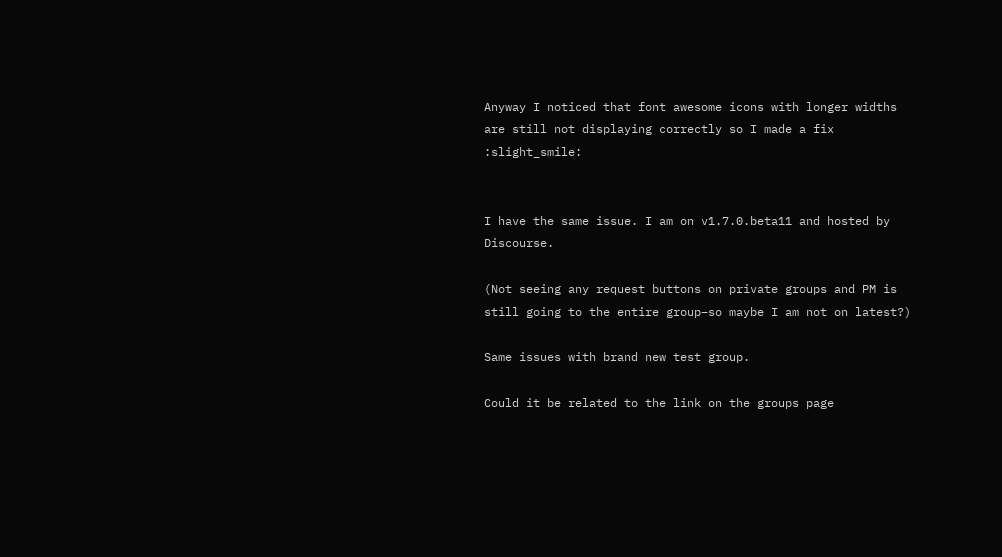Anyway I noticed that font awesome icons with longer widths are still not displaying correctly so I made a fix :slight_smile:


I have the same issue. I am on v1.7.0.beta11 and hosted by Discourse.

(Not seeing any request buttons on private groups and PM is still going to the entire group–so maybe I am not on latest?)

Same issues with brand new test group.

Could it be related to the link on the groups page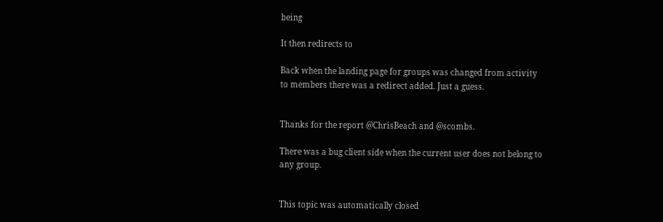being

It then redirects to

Back when the landing page for groups was changed from activity to members there was a redirect added. Just a guess.


Thanks for the report @ChrisBeach and @scombs.

There was a bug client side when the current user does not belong to any group.


This topic was automatically closed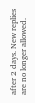after 2 days. New replies are no longer allowed.